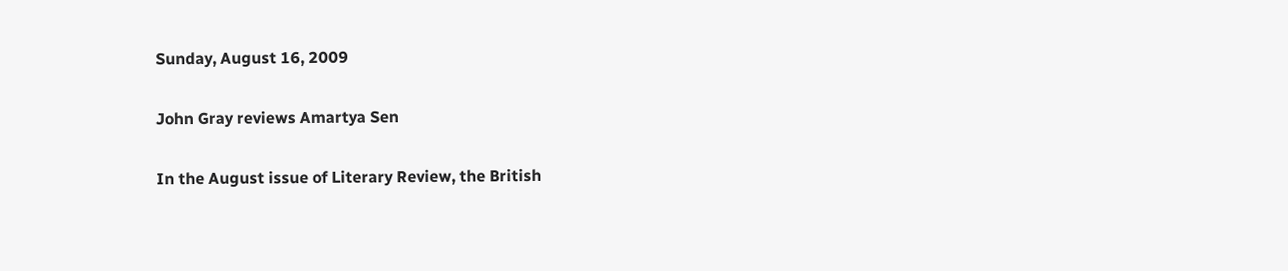Sunday, August 16, 2009

John Gray reviews Amartya Sen

In the August issue of Literary Review, the British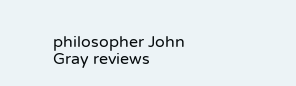philosopher John Gray reviews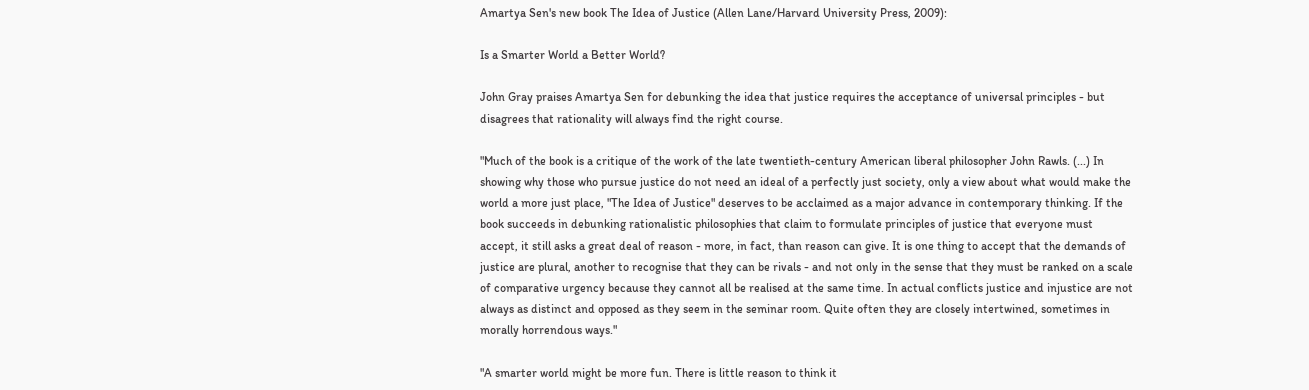Amartya Sen's new book The Idea of Justice (Allen Lane/Harvard University Press, 2009):

Is a Smarter World a Better World?

John Gray praises Amartya Sen for debunking the idea that justice requires the acceptance of universal principles - but disagrees that rationality will always find the right course.

"Much of the book is a critique of the work of the late twentieth-century American liberal philosopher John Rawls. (...) In showing why those who pursue justice do not need an ideal of a perfectly just society, only a view about what would make the world a more just place, "The Idea of Justice" deserves to be acclaimed as a major advance in contemporary thinking. If the book succeeds in debunking rationalistic philosophies that claim to formulate principles of justice that everyone must accept, it still asks a great deal of reason - more, in fact, than reason can give. It is one thing to accept that the demands of justice are plural, another to recognise that they can be rivals - and not only in the sense that they must be ranked on a scale of comparative urgency because they cannot all be realised at the same time. In actual conflicts justice and injustice are not always as distinct and opposed as they seem in the seminar room. Quite often they are closely intertwined, sometimes in morally horrendous ways."

"A smarter world might be more fun. There is little reason to think it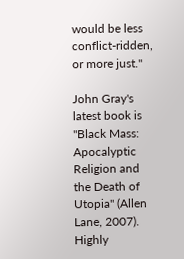would be less conflict-ridden, or more just."

John Gray's latest book is "Black Mass: Apocalyptic Religion and the Death of Utopia" (Allen Lane, 2007). Highly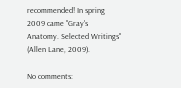recommended! In spring 2009 came "Gray's Anatomy. Selected Writings" (Allen Lane, 2009).

No comments: